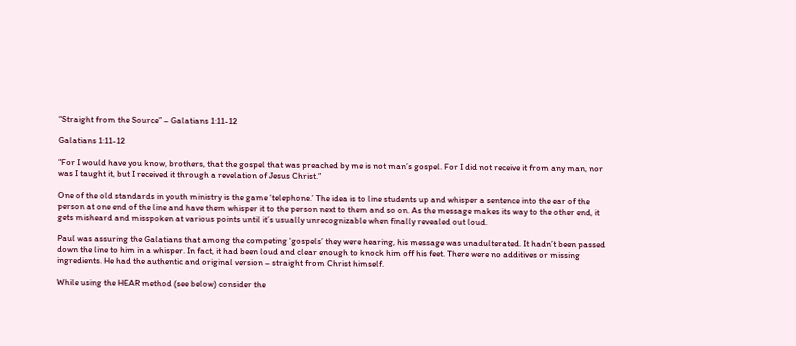“Straight from the Source” – Galatians 1:11-12

Galatians 1:11-12

“For I would have you know, brothers, that the gospel that was preached by me is not man’s gospel. For I did not receive it from any man, nor was I taught it, but I received it through a revelation of Jesus Christ.”

One of the old standards in youth ministry is the game ‘telephone.’ The idea is to line students up and whisper a sentence into the ear of the person at one end of the line and have them whisper it to the person next to them and so on. As the message makes its way to the other end, it gets misheard and misspoken at various points until it’s usually unrecognizable when finally revealed out loud.

Paul was assuring the Galatians that among the competing ‘gospels’ they were hearing, his message was unadulterated. It hadn’t been passed down the line to him in a whisper. In fact, it had been loud and clear enough to knock him off his feet. There were no additives or missing ingredients. He had the authentic and original version – straight from Christ himself.

While using the HEAR method (see below) consider the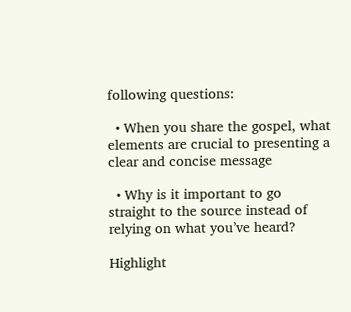following questions:

  • When you share the gospel, what elements are crucial to presenting a clear and concise message

  • Why is it important to go straight to the source instead of relying on what you’ve heard?

Highlight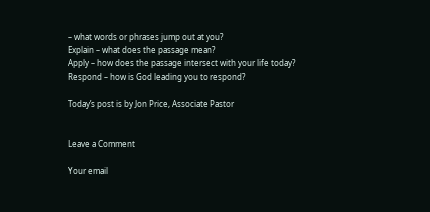– what words or phrases jump out at you?
Explain – what does the passage mean?
Apply – how does the passage intersect with your life today?
Respond – how is God leading you to respond?

Today’s post is by Jon Price, Associate Pastor


Leave a Comment

Your email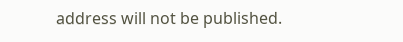address will not be published.